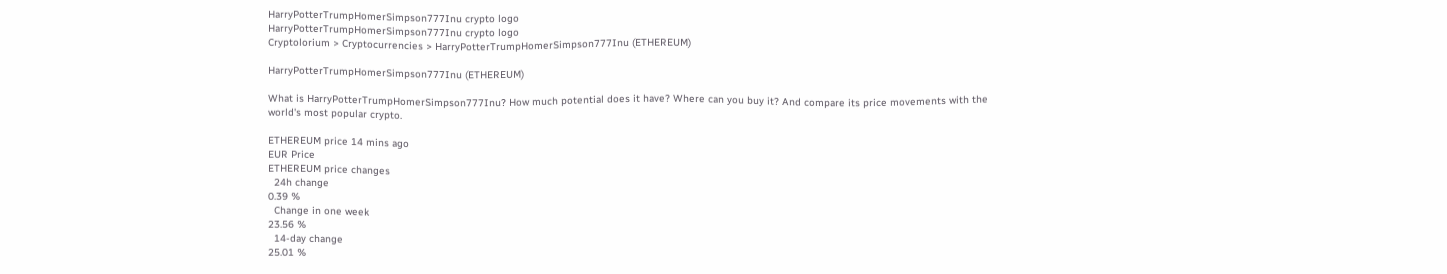HarryPotterTrumpHomerSimpson777Inu crypto logo
HarryPotterTrumpHomerSimpson777Inu crypto logo
Cryptolorium > Cryptocurrencies > HarryPotterTrumpHomerSimpson777Inu (ETHEREUM)

HarryPotterTrumpHomerSimpson777Inu (ETHEREUM)

What is HarryPotterTrumpHomerSimpson777Inu? How much potential does it have? Where can you buy it? And compare its price movements with the world's most popular crypto.

ETHEREUM price 14 mins ago
EUR Price
ETHEREUM price changes
  24h change
0.39 %
  Change in one week
23.56 %
  14-day change
25.01 %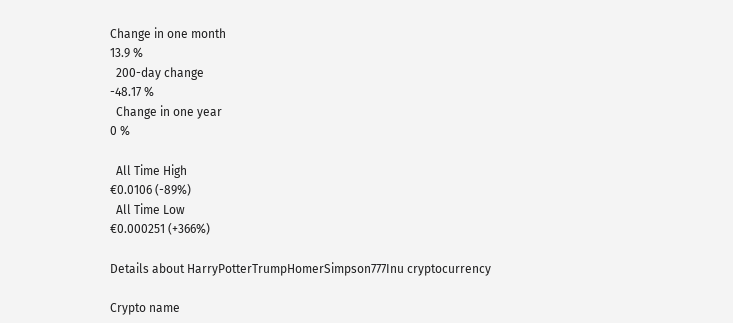Change in one month
13.9 %
  200-day change
-48.17 %
  Change in one year
0 %

  All Time High
€0.0106 (-89%)
  All Time Low
€0.000251 (+366%)

Details about HarryPotterTrumpHomerSimpson777Inu cryptocurrency

Crypto name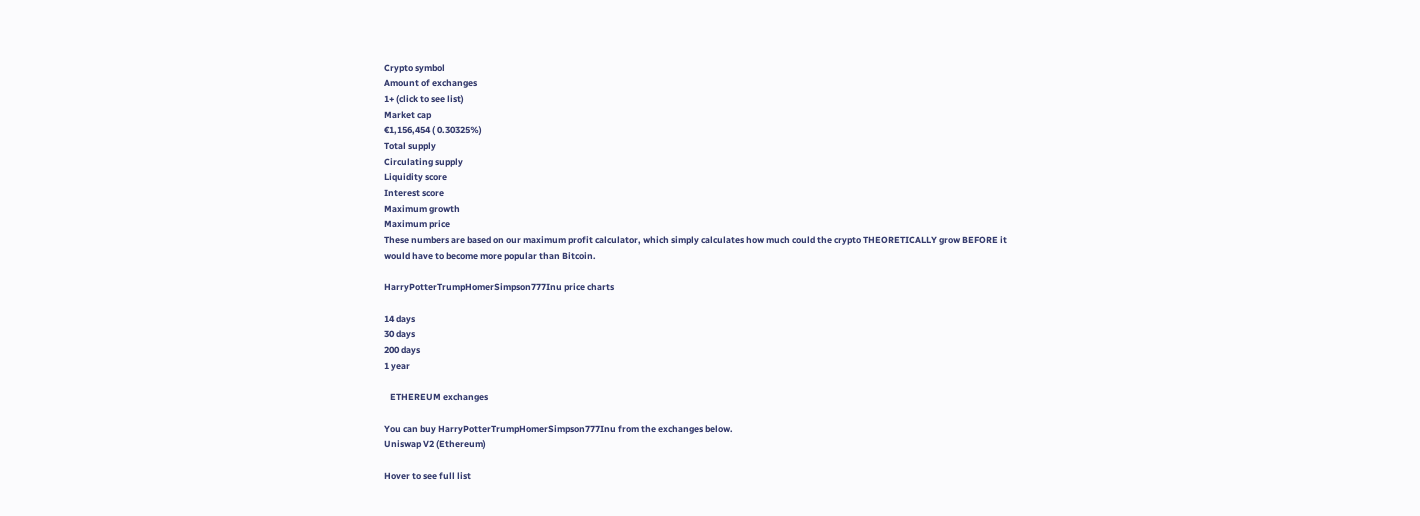Crypto symbol
Amount of exchanges
1+ (click to see list)
Market cap
€1,156,454 ( 0.30325%)
Total supply
Circulating supply
Liquidity score
Interest score
Maximum growth
Maximum price
These numbers are based on our maximum profit calculator, which simply calculates how much could the crypto THEORETICALLY grow BEFORE it would have to become more popular than Bitcoin.

HarryPotterTrumpHomerSimpson777Inu price charts

14 days
30 days
200 days
1 year

   ETHEREUM exchanges

You can buy HarryPotterTrumpHomerSimpson777Inu from the exchanges below.
Uniswap V2 (Ethereum)

Hover to see full list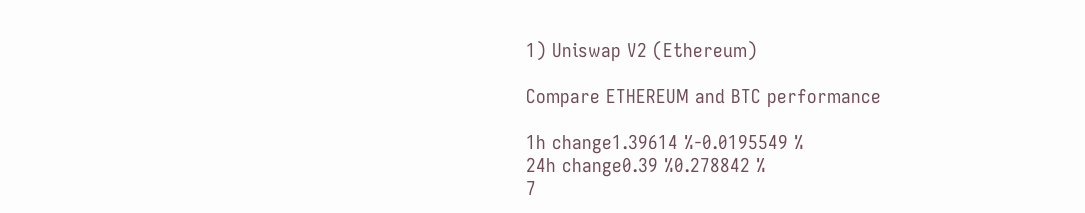1) Uniswap V2 (Ethereum)

Compare ETHEREUM and BTC performance

1h change1.39614 %-0.0195549 %
24h change0.39 %0.278842 %
7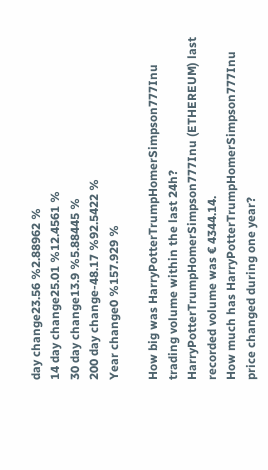day change23.56 %2.88962 %
14 day change25.01 %12.4561 %
30 day change13.9 %5.88445 %
200 day change-48.17 %92.5422 %
Year change0 %157.929 %

How big was HarryPotterTrumpHomerSimpson777Inu trading volume within the last 24h?
HarryPotterTrumpHomerSimpson777Inu (ETHEREUM) last recorded volume was € 4344.14.
How much has HarryPotterTrumpHomerSimpson777Inu price changed during one year?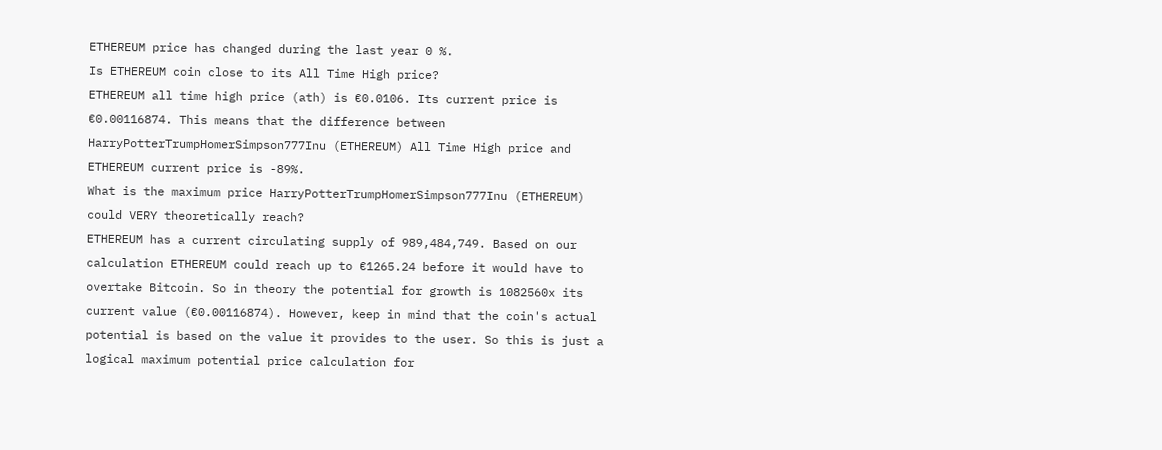ETHEREUM price has changed during the last year 0 %.
Is ETHEREUM coin close to its All Time High price?
ETHEREUM all time high price (ath) is €0.0106. Its current price is €0.00116874. This means that the difference between HarryPotterTrumpHomerSimpson777Inu (ETHEREUM) All Time High price and ETHEREUM current price is -89%.
What is the maximum price HarryPotterTrumpHomerSimpson777Inu (ETHEREUM) could VERY theoretically reach?
ETHEREUM has a current circulating supply of 989,484,749. Based on our calculation ETHEREUM could reach up to €1265.24 before it would have to overtake Bitcoin. So in theory the potential for growth is 1082560x its current value (€0.00116874). However, keep in mind that the coin's actual potential is based on the value it provides to the user. So this is just a logical maximum potential price calculation for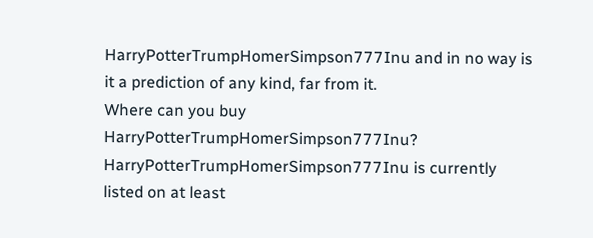HarryPotterTrumpHomerSimpson777Inu and in no way is it a prediction of any kind, far from it.
Where can you buy HarryPotterTrumpHomerSimpson777Inu?
HarryPotterTrumpHomerSimpson777Inu is currently listed on at least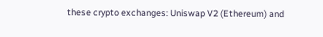these crypto exchanges: Uniswap V2 (Ethereum) and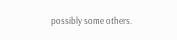possibly some others.